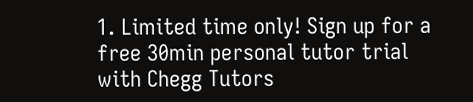1. Limited time only! Sign up for a free 30min personal tutor trial with Chegg Tutors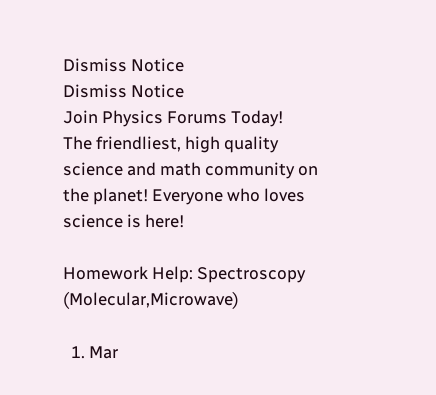Dismiss Notice
Dismiss Notice
Join Physics Forums Today!
The friendliest, high quality science and math community on the planet! Everyone who loves science is here!

Homework Help: Spectroscopy (Molecular,Microwave)

  1. Mar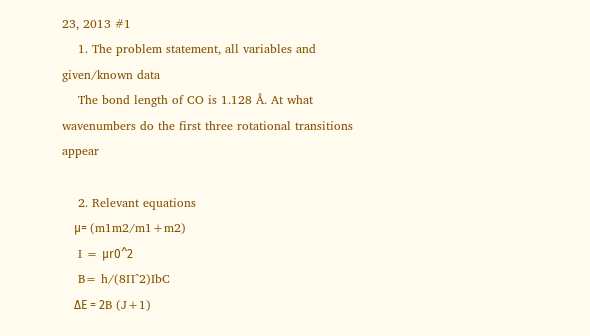23, 2013 #1
    1. The problem statement, all variables and given/known data
    The bond length of CO is 1.128 Å. At what wavenumbers do the first three rotational transitions appear

    2. Relevant equations
    μ= (m1m2/m1+m2)
    I = μr0^2
    B= h/(8∏^2)IbC
    ΔE = 2B (J+1)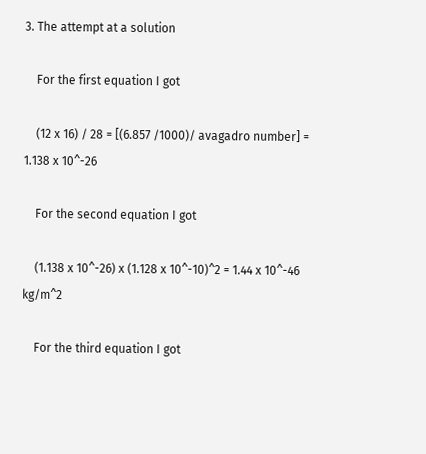3. The attempt at a solution

    For the first equation I got

    (12 x 16) / 28 = [(6.857 /1000)/ avagadro number] = 1.138 x 10^-26

    For the second equation I got

    (1.138 x 10^-26) x (1.128 x 10^-10)^2 = 1.44 x 10^-46 kg/m^2

    For the third equation I got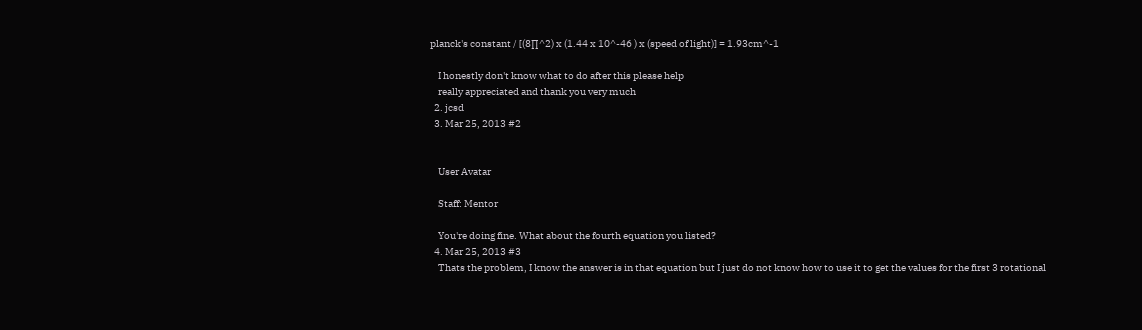planck's constant / [(8∏^2) x (1.44 x 10^-46 ) x (speed of light)] = 1.93cm^-1

    I honestly don't know what to do after this please help
    really appreciated and thank you very much
  2. jcsd
  3. Mar 25, 2013 #2


    User Avatar

    Staff: Mentor

    You're doing fine. What about the fourth equation you listed?
  4. Mar 25, 2013 #3
    Thats the problem, I know the answer is in that equation but I just do not know how to use it to get the values for the first 3 rotational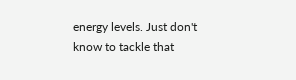energy levels. Just don't know to tackle that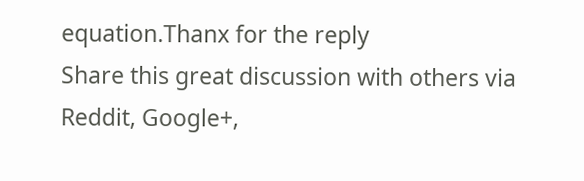equation.Thanx for the reply
Share this great discussion with others via Reddit, Google+,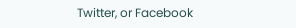Twitter, or Facebook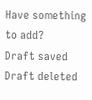Have something to add?
Draft saved Draft deleted